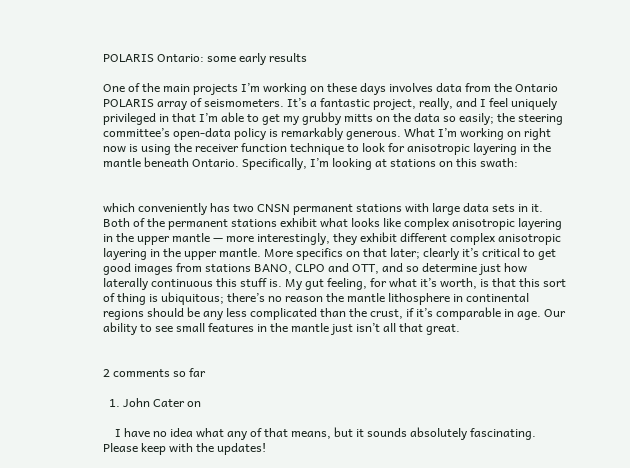POLARIS Ontario: some early results

One of the main projects I’m working on these days involves data from the Ontario POLARIS array of seismometers. It’s a fantastic project, really, and I feel uniquely privileged in that I’m able to get my grubby mitts on the data so easily; the steering committee’s open-data policy is remarkably generous. What I’m working on right now is using the receiver function technique to look for anisotropic layering in the mantle beneath Ontario. Specifically, I’m looking at stations on this swath:


which conveniently has two CNSN permanent stations with large data sets in it. Both of the permanent stations exhibit what looks like complex anisotropic layering in the upper mantle — more interestingly, they exhibit different complex anisotropic layering in the upper mantle. More specifics on that later; clearly it’s critical to get good images from stations BANO, CLPO and OTT, and so determine just how laterally continuous this stuff is. My gut feeling, for what it’s worth, is that this sort of thing is ubiquitous; there’s no reason the mantle lithosphere in continental regions should be any less complicated than the crust, if it’s comparable in age. Our ability to see small features in the mantle just isn’t all that great.


2 comments so far

  1. John Cater on

    I have no idea what any of that means, but it sounds absolutely fascinating. Please keep with the updates!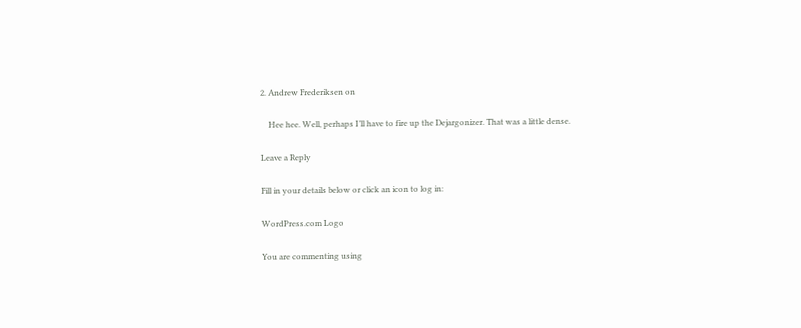2. Andrew Frederiksen on

    Hee hee. Well, perhaps I’ll have to fire up the Dejargonizer. That was a little dense.

Leave a Reply

Fill in your details below or click an icon to log in:

WordPress.com Logo

You are commenting using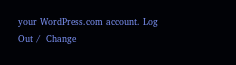your WordPress.com account. Log Out /  Change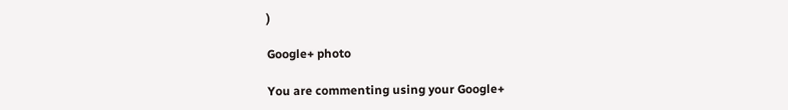)

Google+ photo

You are commenting using your Google+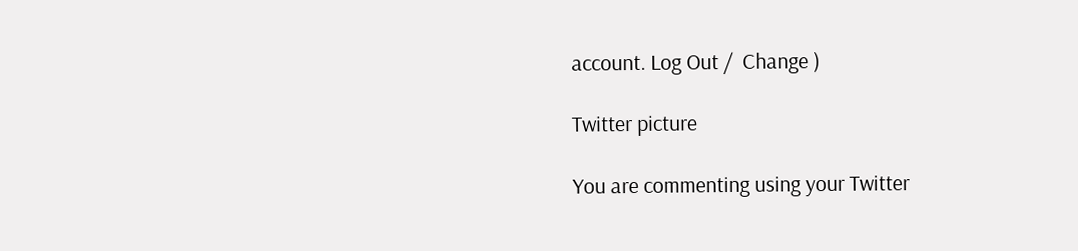account. Log Out /  Change )

Twitter picture

You are commenting using your Twitter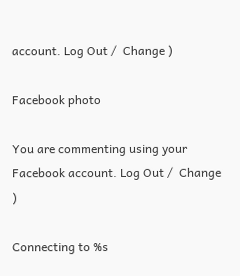account. Log Out /  Change )

Facebook photo

You are commenting using your Facebook account. Log Out /  Change )

Connecting to %s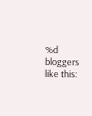%d bloggers like this: